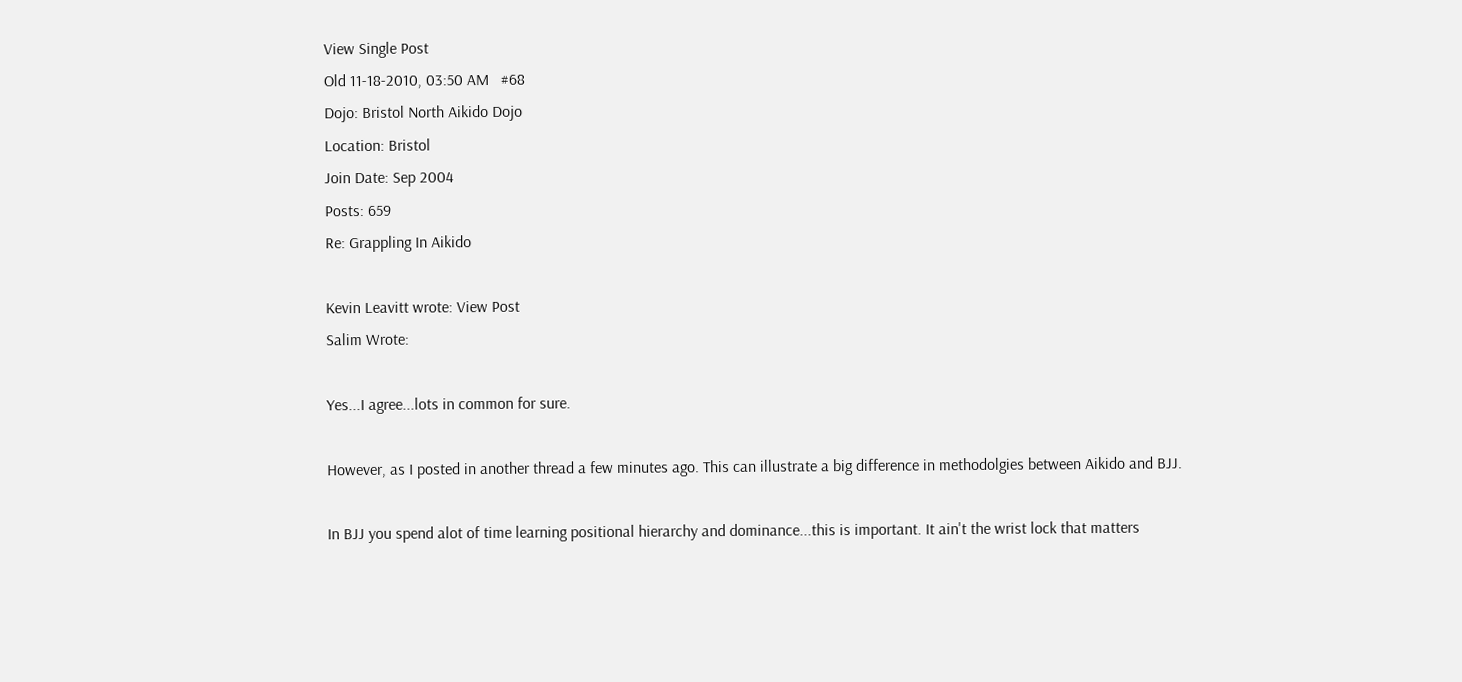View Single Post
Old 11-18-2010, 03:50 AM   #68
Dojo: Bristol North Aikido Dojo
Location: Bristol
Join Date: Sep 2004
Posts: 659
Re: Grappling In Aikido

Kevin Leavitt wrote: View Post
Salim Wrote:

Yes...I agree...lots in common for sure.

However, as I posted in another thread a few minutes ago. This can illustrate a big difference in methodolgies between Aikido and BJJ.

In BJJ you spend alot of time learning positional hierarchy and dominance...this is important. It ain't the wrist lock that matters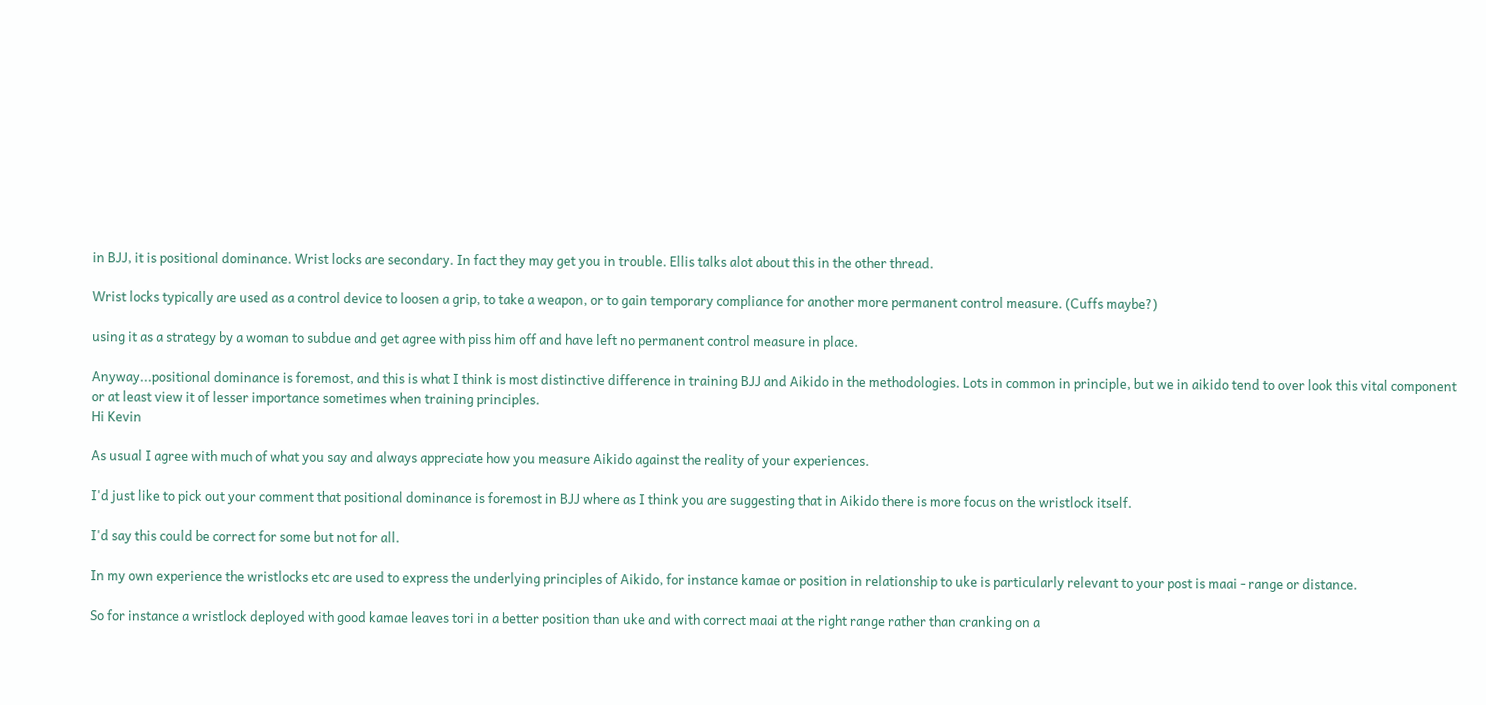in BJJ, it is positional dominance. Wrist locks are secondary. In fact they may get you in trouble. Ellis talks alot about this in the other thread.

Wrist locks typically are used as a control device to loosen a grip, to take a weapon, or to gain temporary compliance for another more permanent control measure. (Cuffs maybe?)

using it as a strategy by a woman to subdue and get agree with piss him off and have left no permanent control measure in place.

Anyway...positional dominance is foremost, and this is what I think is most distinctive difference in training BJJ and Aikido in the methodologies. Lots in common in principle, but we in aikido tend to over look this vital component or at least view it of lesser importance sometimes when training principles.
Hi Kevin

As usual I agree with much of what you say and always appreciate how you measure Aikido against the reality of your experiences.

I'd just like to pick out your comment that positional dominance is foremost in BJJ where as I think you are suggesting that in Aikido there is more focus on the wristlock itself.

I'd say this could be correct for some but not for all.

In my own experience the wristlocks etc are used to express the underlying principles of Aikido, for instance kamae or position in relationship to uke is particularly relevant to your post is maai - range or distance.

So for instance a wristlock deployed with good kamae leaves tori in a better position than uke and with correct maai at the right range rather than cranking on a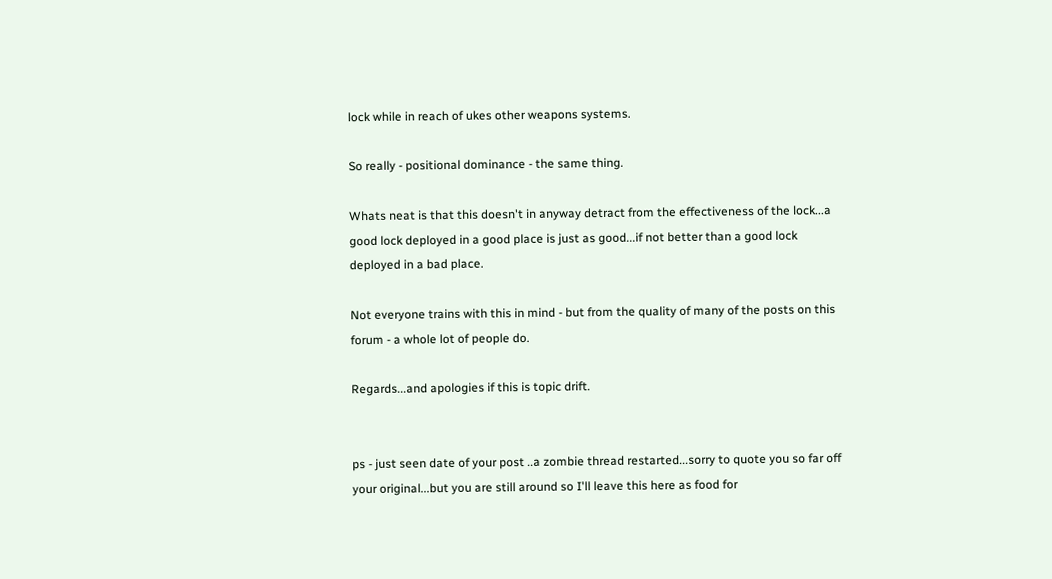lock while in reach of ukes other weapons systems.

So really - positional dominance - the same thing.

Whats neat is that this doesn't in anyway detract from the effectiveness of the lock...a good lock deployed in a good place is just as good...if not better than a good lock deployed in a bad place.

Not everyone trains with this in mind - but from the quality of many of the posts on this forum - a whole lot of people do.

Regards...and apologies if this is topic drift.


ps - just seen date of your post ..a zombie thread restarted...sorry to quote you so far off your original...but you are still around so I'll leave this here as food for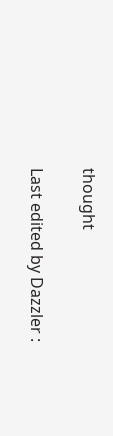thought

Last edited by Dazzler :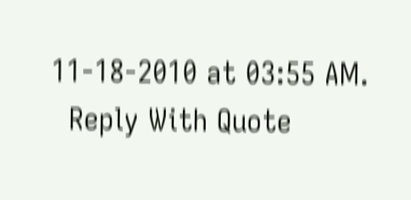11-18-2010 at 03:55 AM.
  Reply With Quote